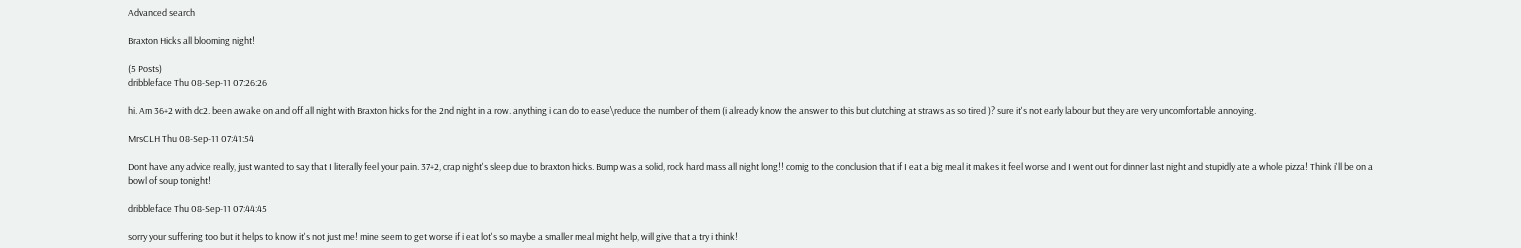Advanced search

Braxton Hicks all blooming night!

(5 Posts)
dribbleface Thu 08-Sep-11 07:26:26

hi. Am 36+2 with dc2. been awake on and off all night with Braxton hicks for the 2nd night in a row. anything i can do to ease\reduce the number of them (i already know the answer to this but clutching at straws as so tired )? sure it's not early labour but they are very uncomfortable annoying.

MrsCLH Thu 08-Sep-11 07:41:54

Dont have any advice really, just wanted to say that I literally feel your pain. 37+2, crap night's sleep due to braxton hicks. Bump was a solid, rock hard mass all night long!! comig to the conclusion that if I eat a big meal it makes it feel worse and I went out for dinner last night and stupidly ate a whole pizza! Think i'll be on a bowl of soup tonight!

dribbleface Thu 08-Sep-11 07:44:45

sorry your suffering too but it helps to know it's not just me! mine seem to get worse if i eat lot's so maybe a smaller meal might help, will give that a try i think!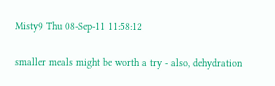Misty9 Thu 08-Sep-11 11:58:12

smaller meals might be worth a try - also, dehydration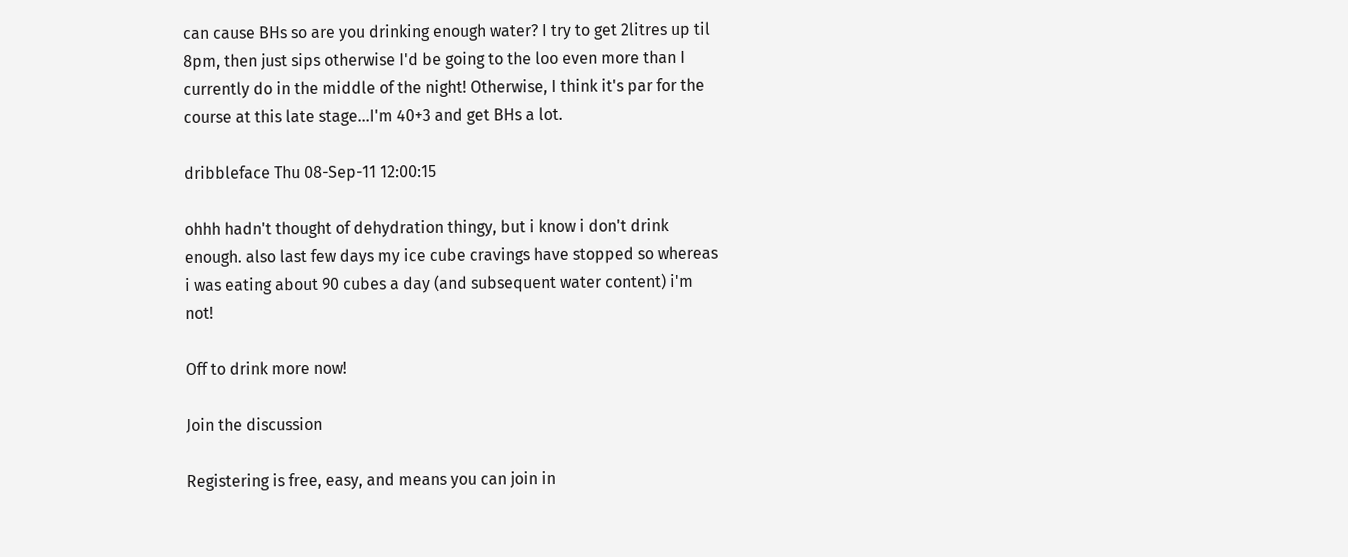can cause BHs so are you drinking enough water? I try to get 2litres up til 8pm, then just sips otherwise I'd be going to the loo even more than I currently do in the middle of the night! Otherwise, I think it's par for the course at this late stage...I'm 40+3 and get BHs a lot.

dribbleface Thu 08-Sep-11 12:00:15

ohhh hadn't thought of dehydration thingy, but i know i don't drink enough. also last few days my ice cube cravings have stopped so whereas i was eating about 90 cubes a day (and subsequent water content) i'm not!

Off to drink more now!

Join the discussion

Registering is free, easy, and means you can join in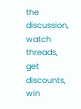the discussion, watch threads, get discounts, win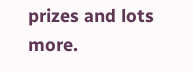prizes and lots more.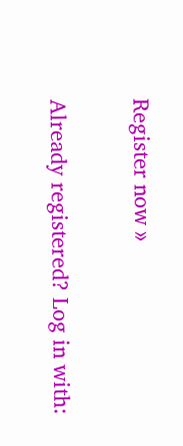Register now »

Already registered? Log in with: